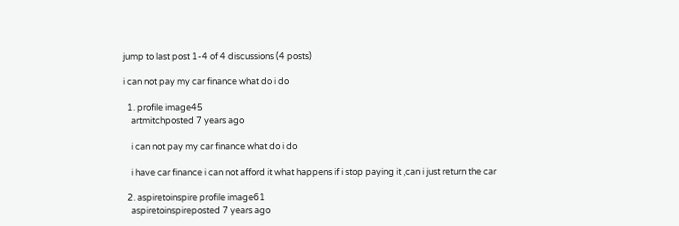jump to last post 1-4 of 4 discussions (4 posts)

i can not pay my car finance what do i do

  1. profile image45
    artmitchposted 7 years ago

    i can not pay my car finance what do i do

    i have car finance i can not afford it what happens if i stop paying it ,can i just return the car

  2. aspiretoinspire profile image61
    aspiretoinspireposted 7 years ago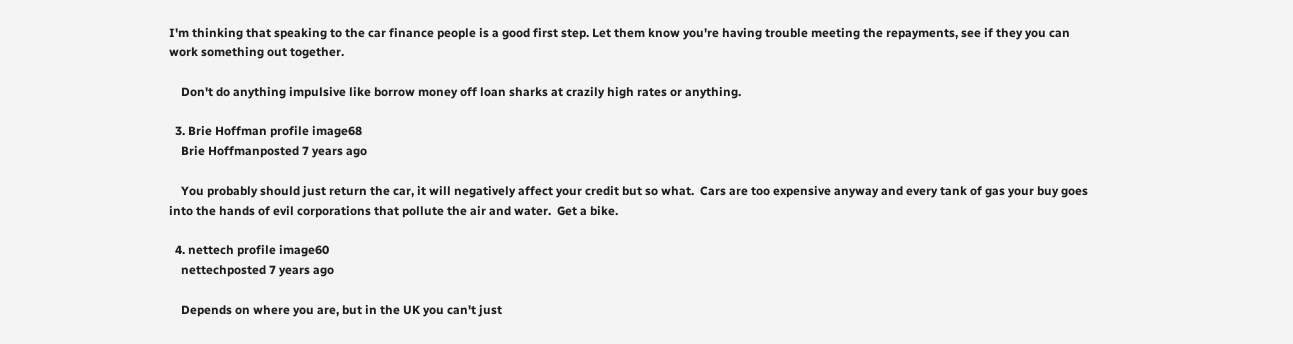I'm thinking that speaking to the car finance people is a good first step. Let them know you're having trouble meeting the repayments, see if they you can work something out together.

    Don't do anything impulsive like borrow money off loan sharks at crazily high rates or anything.

  3. Brie Hoffman profile image68
    Brie Hoffmanposted 7 years ago

    You probably should just return the car, it will negatively affect your credit but so what.  Cars are too expensive anyway and every tank of gas your buy goes into the hands of evil corporations that pollute the air and water.  Get a bike.

  4. nettech profile image60
    nettechposted 7 years ago

    Depends on where you are, but in the UK you can't just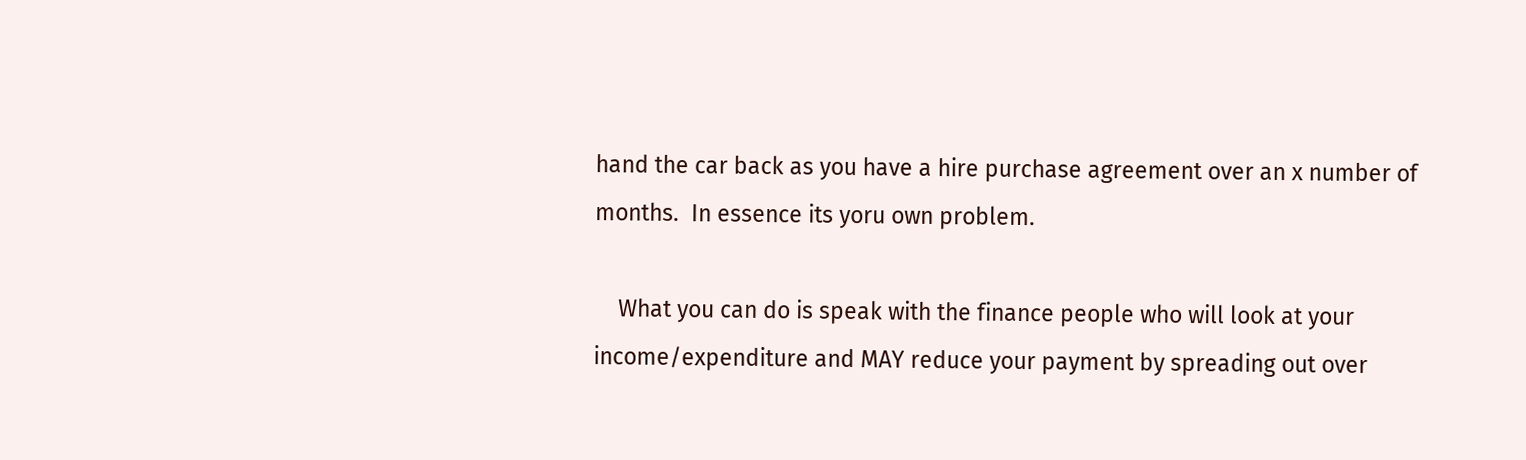hand the car back as you have a hire purchase agreement over an x number of months.  In essence its yoru own problem.

    What you can do is speak with the finance people who will look at your income/expenditure and MAY reduce your payment by spreading out over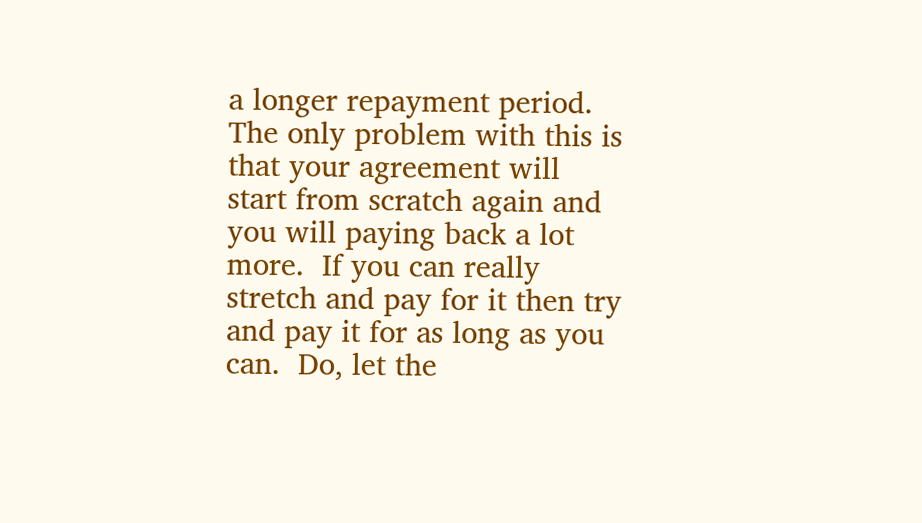a longer repayment period.  The only problem with this is that your agreement will start from scratch again and you will paying back a lot more.  If you can really stretch and pay for it then try and pay it for as long as you can.  Do, let the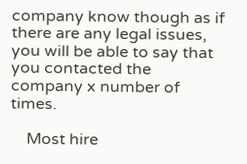company know though as if there are any legal issues, you will be able to say that you contacted the company x number of times.

    Most hire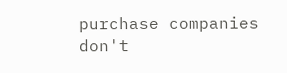purchase companies don't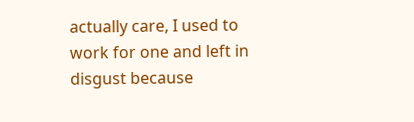actually care, I used to work for one and left in disgust because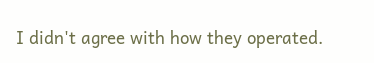I didn't agree with how they operated.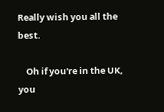Really wish you all the best.

    Oh if you're in the UK, you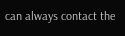can always contact the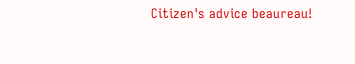Citizen's advice beaureau!